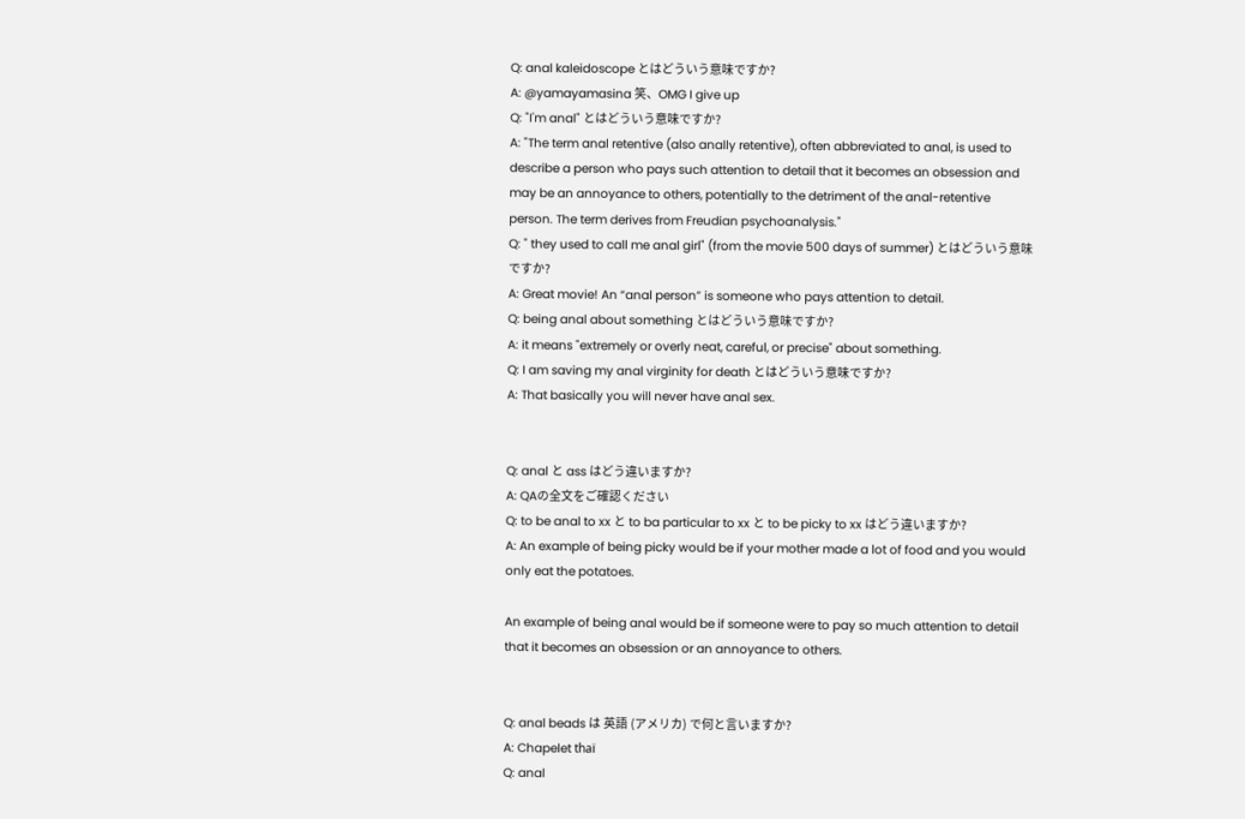Q: anal kaleidoscope とはどういう意味ですか?
A: @yamayamasina 笑、OMG I give up
Q: "I'm anal" とはどういう意味ですか?
A: "The term anal retentive (also anally retentive), often abbreviated to anal, is used to describe a person who pays such attention to detail that it becomes an obsession and may be an annoyance to others, potentially to the detriment of the anal-retentive person. The term derives from Freudian psychoanalysis."
Q: " they used to call me anal girl" (from the movie 500 days of summer) とはどういう意味ですか?
A: Great movie! An “anal person” is someone who pays attention to detail.
Q: being anal about something とはどういう意味ですか?
A: it means "extremely or overly neat, careful, or precise" about something.
Q: I am saving my anal virginity for death とはどういう意味ですか?
A: That basically you will never have anal sex.


Q: anal と ass はどう違いますか?
A: QAの全文をご確認ください
Q: to be anal to xx と to ba particular to xx と to be picky to xx はどう違いますか?
A: An example of being picky would be if your mother made a lot of food and you would only eat the potatoes.

An example of being anal would be if someone were to pay so much attention to detail that it becomes an obsession or an annoyance to others.


Q: anal beads は 英語 (アメリカ) で何と言いますか?
A: Chapelet thaï
Q: anal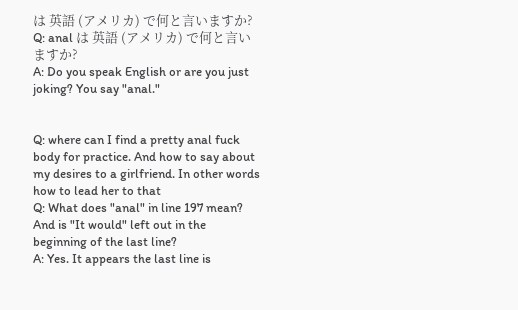は 英語 (アメリカ) で何と言いますか?
Q: anal は 英語 (アメリカ) で何と言いますか?
A: Do you speak English or are you just joking? You say "anal."


Q: where can I find a pretty anal fuck body for practice. And how to say about my desires to a girlfriend. In other words how to lead her to that
Q: What does "anal" in line 197 mean? And is "It would" left out in the beginning of the last line?
A: Yes. It appears the last line is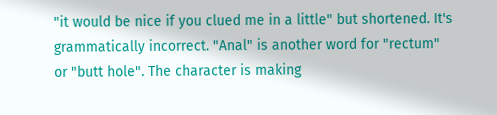"it would be nice if you clued me in a little" but shortened. It's grammatically incorrect. "Anal" is another word for "rectum" or "butt hole". The character is making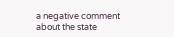a negative comment about the state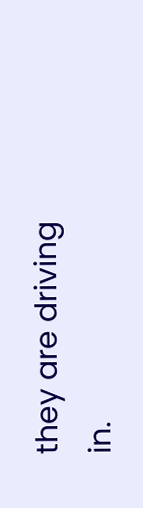they are driving in.